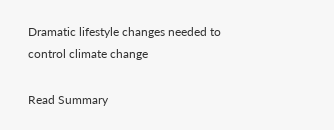Dramatic lifestyle changes needed to control climate change

Read Summary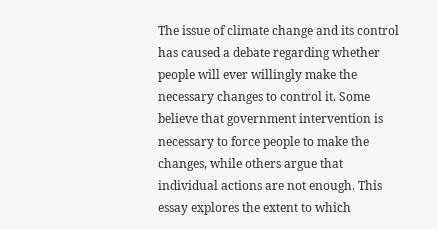The issue of climate change and its control has caused a debate regarding whether people will ever willingly make the necessary changes to control it. Some believe that government intervention is necessary to force people to make the changes, while others argue that individual actions are not enough. This essay explores the extent to which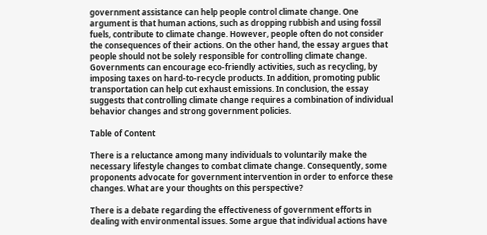government assistance can help people control climate change. One argument is that human actions, such as dropping rubbish and using fossil fuels, contribute to climate change. However, people often do not consider the consequences of their actions. On the other hand, the essay argues that people should not be solely responsible for controlling climate change. Governments can encourage eco-friendly activities, such as recycling, by imposing taxes on hard-to-recycle products. In addition, promoting public transportation can help cut exhaust emissions. In conclusion, the essay suggests that controlling climate change requires a combination of individual behavior changes and strong government policies.

Table of Content

There is a reluctance among many individuals to voluntarily make the necessary lifestyle changes to combat climate change. Consequently, some proponents advocate for government intervention in order to enforce these changes. What are your thoughts on this perspective?

There is a debate regarding the effectiveness of government efforts in dealing with environmental issues. Some argue that individual actions have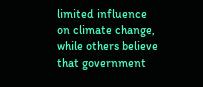limited influence on climate change, while others believe that government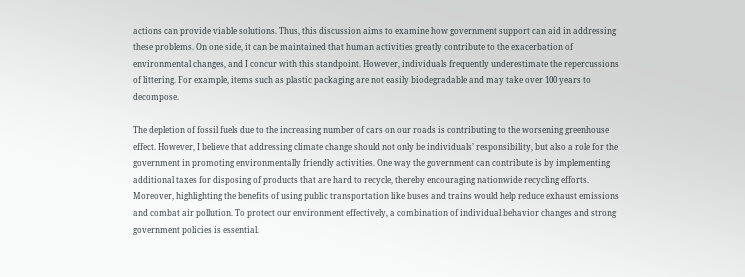actions can provide viable solutions. Thus, this discussion aims to examine how government support can aid in addressing these problems. On one side, it can be maintained that human activities greatly contribute to the exacerbation of environmental changes, and I concur with this standpoint. However, individuals frequently underestimate the repercussions of littering. For example, items such as plastic packaging are not easily biodegradable and may take over 100 years to decompose.

The depletion of fossil fuels due to the increasing number of cars on our roads is contributing to the worsening greenhouse effect. However, I believe that addressing climate change should not only be individuals’ responsibility, but also a role for the government in promoting environmentally friendly activities. One way the government can contribute is by implementing additional taxes for disposing of products that are hard to recycle, thereby encouraging nationwide recycling efforts. Moreover, highlighting the benefits of using public transportation like buses and trains would help reduce exhaust emissions and combat air pollution. To protect our environment effectively, a combination of individual behavior changes and strong government policies is essential.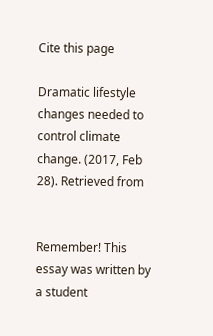Cite this page

Dramatic lifestyle changes needed to control climate change. (2017, Feb 28). Retrieved from


Remember! This essay was written by a student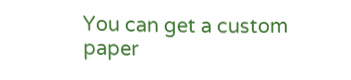You can get a custom paper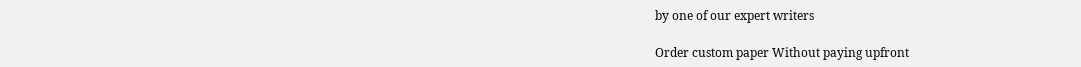by one of our expert writers

Order custom paper Without paying upfront